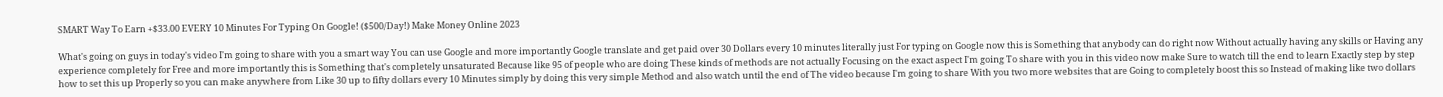SMART Way To Earn +$33.00 EVERY 10 Minutes For Typing On Google! ($500/Day!) Make Money Online 2023

What's going on guys in today's video I'm going to share with you a smart way You can use Google and more importantly Google translate and get paid over 30 Dollars every 10 minutes literally just For typing on Google now this is Something that anybody can do right now Without actually having any skills or Having any experience completely for Free and more importantly this is Something that's completely unsaturated Because like 95 of people who are doing These kinds of methods are not actually Focusing on the exact aspect I'm going To share with you in this video now make Sure to watch till the end to learn Exactly step by step how to set this up Properly so you can make anywhere from Like 30 up to fifty dollars every 10 Minutes simply by doing this very simple Method and also watch until the end of The video because I'm going to share With you two more websites that are Going to completely boost this so Instead of making like two dollars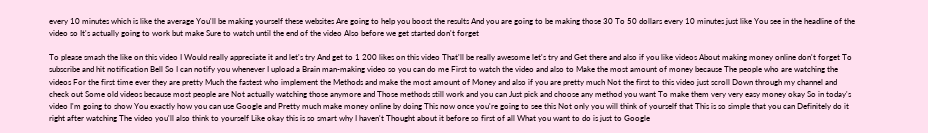every 10 minutes which is like the average You'll be making yourself these websites Are going to help you boost the results And you are going to be making those 30 To 50 dollars every 10 minutes just like You see in the headline of the video so It's actually going to work but make Sure to watch until the end of the video Also before we get started don't forget

To please smash the like on this video I Would really appreciate it and let's try And get to 1 200 likes on this video That'll be really awesome let's try and Get there and also if you like videos About making money online don't forget To subscribe and hit notification Bell So I can notify you whenever I upload a Brain man-making video so you can do me First to watch the video and also to Make the most amount of money because The people who are watching the videos For the first time ever they are pretty Much the fastest who implement the Methods and make the most amount of Money and also if you are pretty much Not the first to this video just scroll Down through my channel and check out Some old videos because most people are Not actually watching those anymore and Those methods still work and you can Just pick and choose any method you want To make them very very easy money okay So in today's video I'm going to show You exactly how you can use Google and Pretty much make money online by doing This now once you're going to see this Not only you will think of yourself that This is so simple that you can Definitely do it right after watching The video you'll also think to yourself Like okay this is so smart why I haven't Thought about it before so first of all What you want to do is just to Google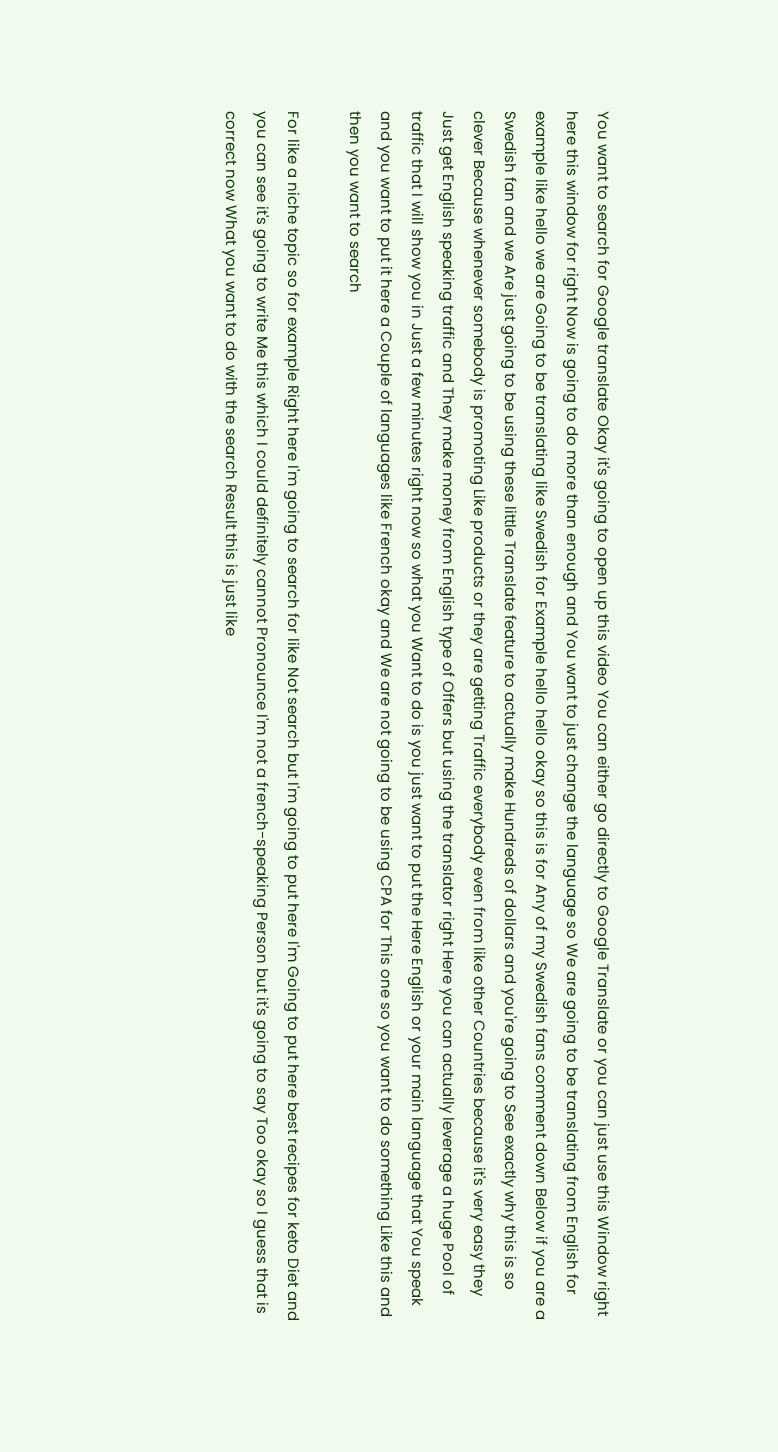You want to search for Google translate Okay it's going to open up this video You can either go directly to Google Translate or you can just use this Window right here this window for right Now is going to do more than enough and You want to just change the language so We are going to be translating from English for example like hello we are Going to be translating like Swedish for Example hello hello okay so this is for Any of my Swedish fans comment down Below if you are a Swedish fan and we Are just going to be using these little Translate feature to actually make Hundreds of dollars and you're going to See exactly why this is so clever Because whenever somebody is promoting Like products or they are getting Traffic everybody even from like other Countries because it's very easy they Just get English speaking traffic and They make money from English type of Offers but using the translator right Here you can actually leverage a huge Pool of traffic that I will show you in Just a few minutes right now so what you Want to do is you just want to put the Here English or your main language that You speak and you want to put it here a Couple of languages like French okay and We are not going to be using CPA for This one so you want to do something Like this and then you want to search

For like a niche topic so for example Right here I'm going to search for like Not search but I'm going to put here I'm Going to put here best recipes for keto Diet and you can see it's going to write Me this which I could definitely cannot Pronounce I'm not a french-speaking Person but it's going to say Too okay so I guess that is correct now What you want to do with the search Result this is just like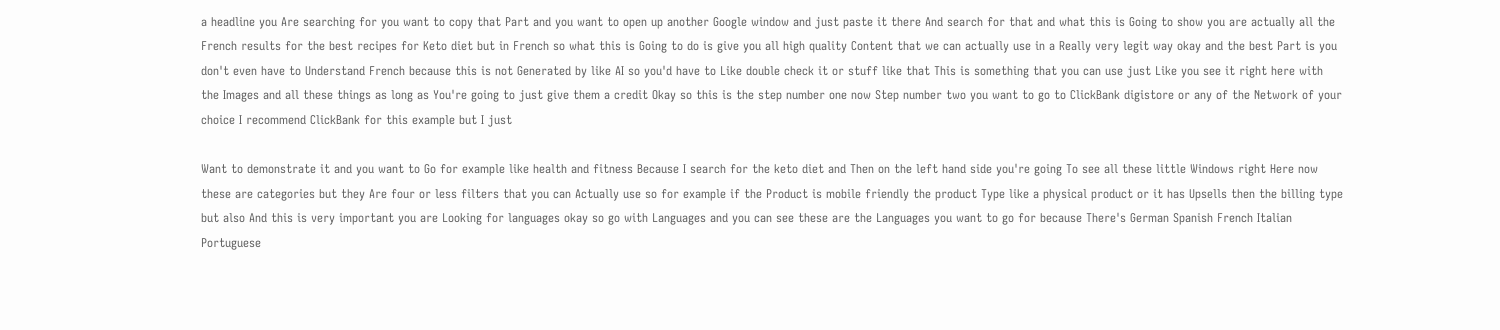a headline you Are searching for you want to copy that Part and you want to open up another Google window and just paste it there And search for that and what this is Going to show you are actually all the French results for the best recipes for Keto diet but in French so what this is Going to do is give you all high quality Content that we can actually use in a Really very legit way okay and the best Part is you don't even have to Understand French because this is not Generated by like AI so you'd have to Like double check it or stuff like that This is something that you can use just Like you see it right here with the Images and all these things as long as You're going to just give them a credit Okay so this is the step number one now Step number two you want to go to ClickBank digistore or any of the Network of your choice I recommend ClickBank for this example but I just

Want to demonstrate it and you want to Go for example like health and fitness Because I search for the keto diet and Then on the left hand side you're going To see all these little Windows right Here now these are categories but they Are four or less filters that you can Actually use so for example if the Product is mobile friendly the product Type like a physical product or it has Upsells then the billing type but also And this is very important you are Looking for languages okay so go with Languages and you can see these are the Languages you want to go for because There's German Spanish French Italian Portuguese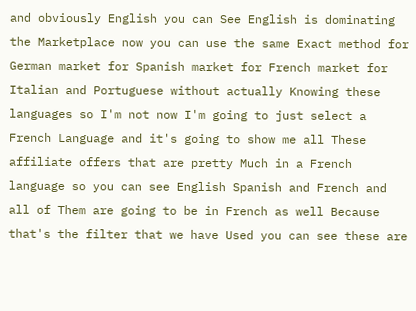and obviously English you can See English is dominating the Marketplace now you can use the same Exact method for German market for Spanish market for French market for Italian and Portuguese without actually Knowing these languages so I'm not now I'm going to just select a French Language and it's going to show me all These affiliate offers that are pretty Much in a French language so you can see English Spanish and French and all of Them are going to be in French as well Because that's the filter that we have Used you can see these are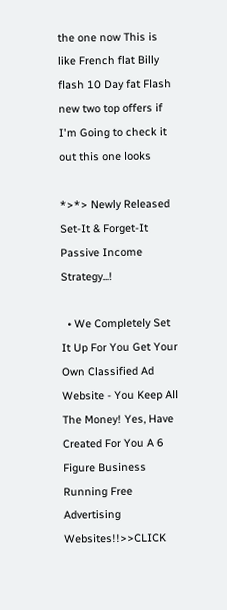the one now This is like French flat Billy flash 10 Day fat Flash new two top offers if I'm Going to check it out this one looks

*>*> Newly Released Set-It & Forget-It Passive Income Strategy...!

  • We Completely Set It Up For You Get Your Own Classified Ad Website - You Keep All The Money! Yes, Have Created For You A 6 Figure Business Running Free Advertising Websites!!>>CLICK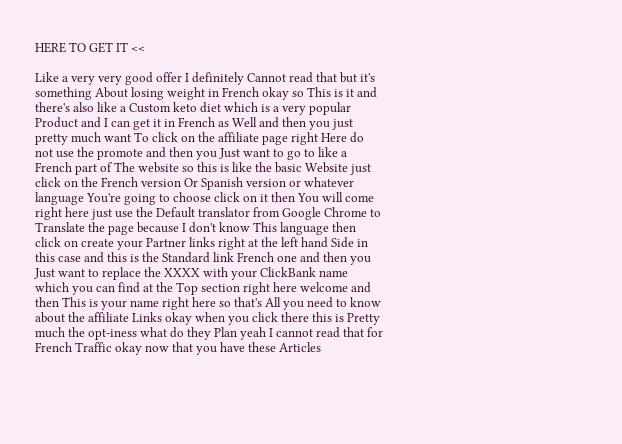HERE TO GET IT <<

Like a very very good offer I definitely Cannot read that but it's something About losing weight in French okay so This is it and there's also like a Custom keto diet which is a very popular Product and I can get it in French as Well and then you just pretty much want To click on the affiliate page right Here do not use the promote and then you Just want to go to like a French part of The website so this is like the basic Website just click on the French version Or Spanish version or whatever language You're going to choose click on it then You will come right here just use the Default translator from Google Chrome to Translate the page because I don't know This language then click on create your Partner links right at the left hand Side in this case and this is the Standard link French one and then you Just want to replace the XXXX with your ClickBank name which you can find at the Top section right here welcome and then This is your name right here so that's All you need to know about the affiliate Links okay when you click there this is Pretty much the opt-iness what do they Plan yeah I cannot read that for French Traffic okay now that you have these Articles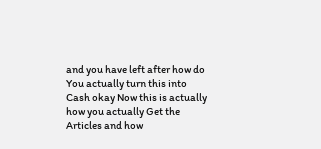and you have left after how do You actually turn this into Cash okay Now this is actually how you actually Get the Articles and how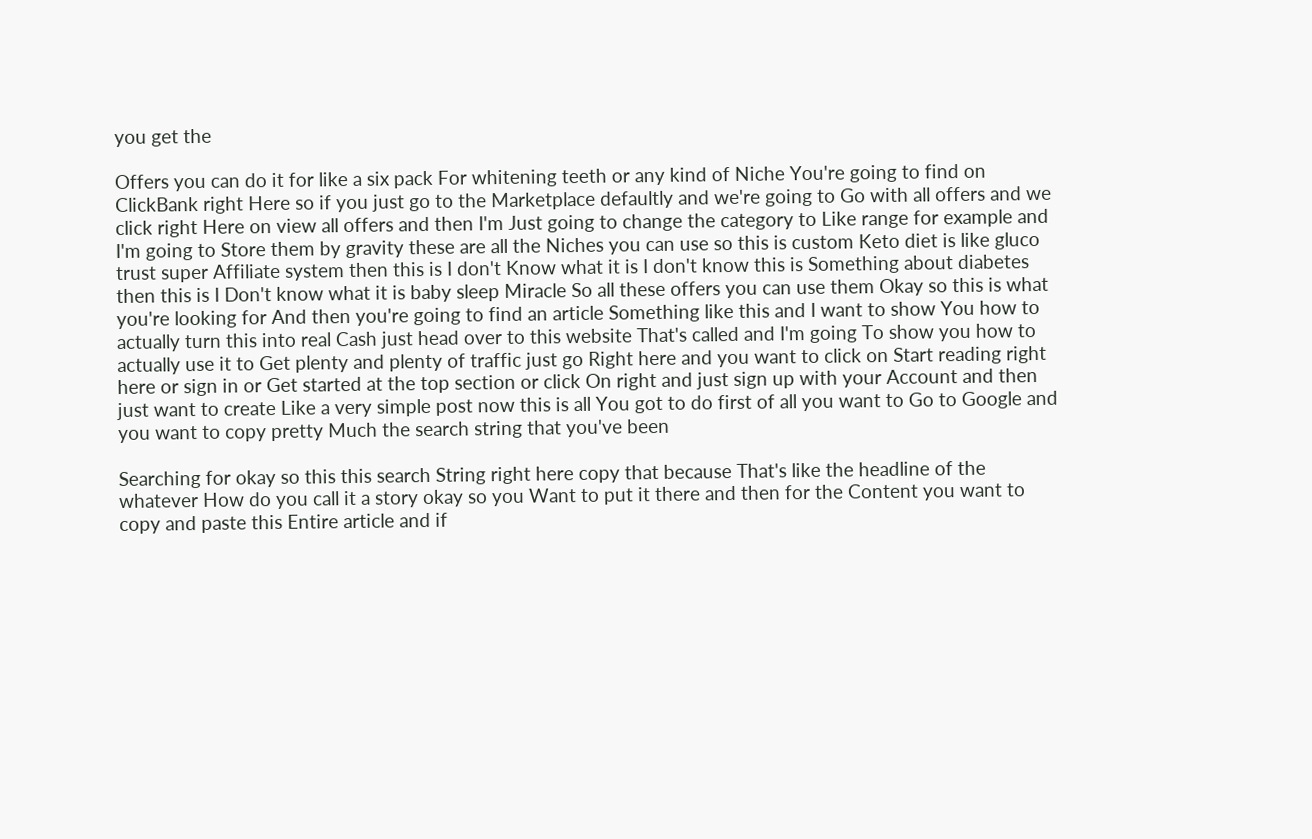you get the

Offers you can do it for like a six pack For whitening teeth or any kind of Niche You're going to find on ClickBank right Here so if you just go to the Marketplace defaultly and we're going to Go with all offers and we click right Here on view all offers and then I'm Just going to change the category to Like range for example and I'm going to Store them by gravity these are all the Niches you can use so this is custom Keto diet is like gluco trust super Affiliate system then this is I don't Know what it is I don't know this is Something about diabetes then this is I Don't know what it is baby sleep Miracle So all these offers you can use them Okay so this is what you're looking for And then you're going to find an article Something like this and I want to show You how to actually turn this into real Cash just head over to this website That's called and I'm going To show you how to actually use it to Get plenty and plenty of traffic just go Right here and you want to click on Start reading right here or sign in or Get started at the top section or click On right and just sign up with your Account and then just want to create Like a very simple post now this is all You got to do first of all you want to Go to Google and you want to copy pretty Much the search string that you've been

Searching for okay so this this search String right here copy that because That's like the headline of the whatever How do you call it a story okay so you Want to put it there and then for the Content you want to copy and paste this Entire article and if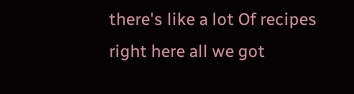there's like a lot Of recipes right here all we got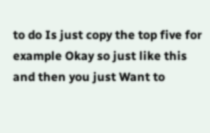to do Is just copy the top five for example Okay so just like this and then you just Want to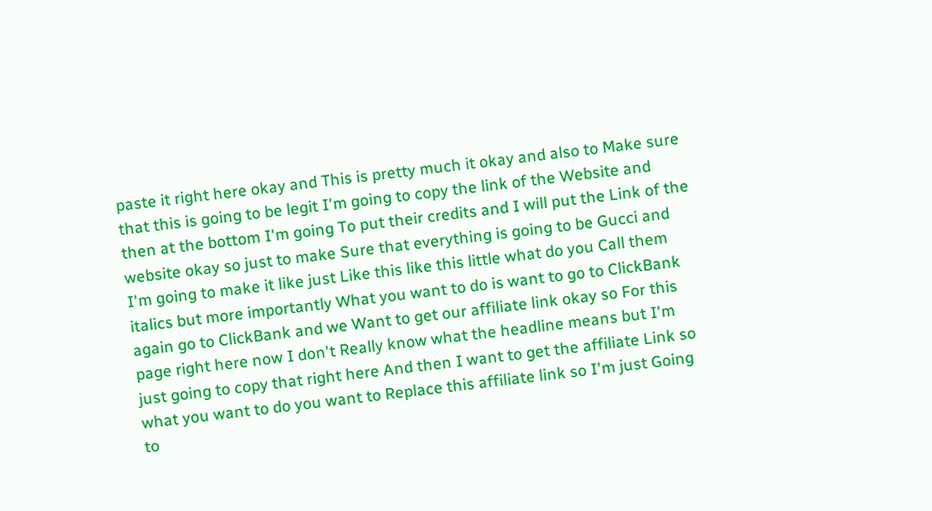paste it right here okay and This is pretty much it okay and also to Make sure that this is going to be legit I'm going to copy the link of the Website and then at the bottom I'm going To put their credits and I will put the Link of the website okay so just to make Sure that everything is going to be Gucci and I'm going to make it like just Like this like this little what do you Call them italics but more importantly What you want to do is want to go to ClickBank again go to ClickBank and we Want to get our affiliate link okay so For this page right here now I don't Really know what the headline means but I'm just going to copy that right here And then I want to get the affiliate Link so what you want to do you want to Replace this affiliate link so I'm just Going to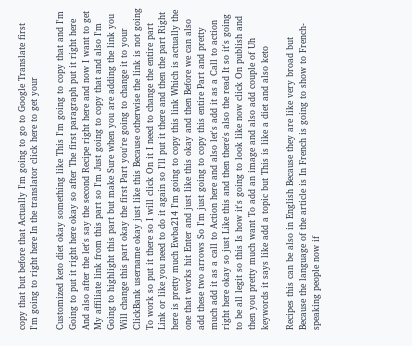copy that but before that Actually I'm going to go to Google Translate first I'm going to right here In the translator click here to get your

Customized keto diet okay something like This I'm going to copy that and I'm Going to put it right here okay so after The first paragraph put it right here And also after the let's say the second Recipe right here and now I want to get My affiliate link from this part so I'm Just going to copy that and also I'm Going to highlight this part but make Sure when you are adding the link you Will change this part okay the first Part you're going to change it to your ClickBank username okay just like this Because otherwise the link is not going To work so put it there so I will click On it I need to change the entire part Link or like you need to do it again so I'll put it there and then the part Right here is pretty much Ewba214 I'm going to copy this link Which is actually the one that works hit Enter and just like this okay and then Before we can also add these two arrows So I'm just going to copy this entire Part and pretty much add it as a call to Action here and also let's add it as a Call to action right here okay so just Like this and then there's also the read It so it's going to be all legit so this Is how it's going to look like now click On publish and then you pretty much want To add an image and also add couple of Uh keywords it says like add a topic but This is like a diet and also keto

Recipes this can be also in English Because they are like very broad but Because the language of the article is In French is going to show to French-speaking people now if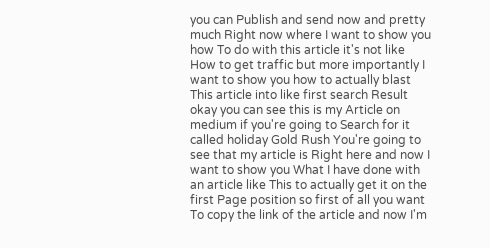you can Publish and send now and pretty much Right now where I want to show you how To do with this article it's not like How to get traffic but more importantly I want to show you how to actually blast This article into like first search Result okay you can see this is my Article on medium if you're going to Search for it called holiday Gold Rush You're going to see that my article is Right here and now I want to show you What I have done with an article like This to actually get it on the first Page position so first of all you want To copy the link of the article and now I'm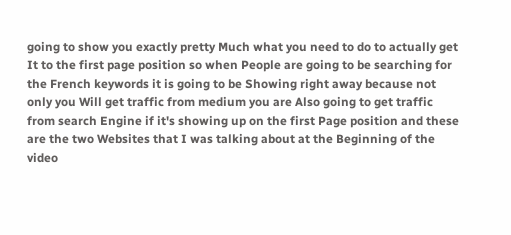going to show you exactly pretty Much what you need to do to actually get It to the first page position so when People are going to be searching for the French keywords it is going to be Showing right away because not only you Will get traffic from medium you are Also going to get traffic from search Engine if it's showing up on the first Page position and these are the two Websites that I was talking about at the Beginning of the video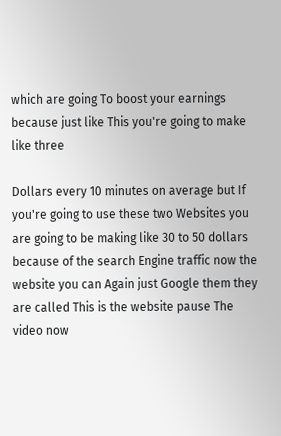which are going To boost your earnings because just like This you're going to make like three

Dollars every 10 minutes on average but If you're going to use these two Websites you are going to be making like 30 to 50 dollars because of the search Engine traffic now the website you can Again just Google them they are called This is the website pause The video now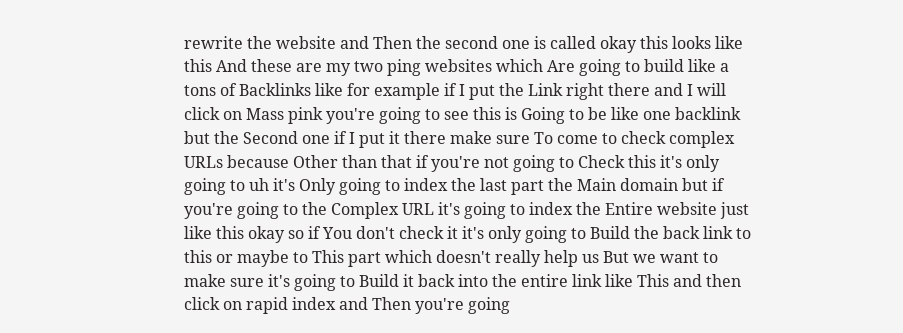rewrite the website and Then the second one is called okay this looks like this And these are my two ping websites which Are going to build like a tons of Backlinks like for example if I put the Link right there and I will click on Mass pink you're going to see this is Going to be like one backlink but the Second one if I put it there make sure To come to check complex URLs because Other than that if you're not going to Check this it's only going to uh it's Only going to index the last part the Main domain but if you're going to the Complex URL it's going to index the Entire website just like this okay so if You don't check it it's only going to Build the back link to this or maybe to This part which doesn't really help us But we want to make sure it's going to Build it back into the entire link like This and then click on rapid index and Then you're going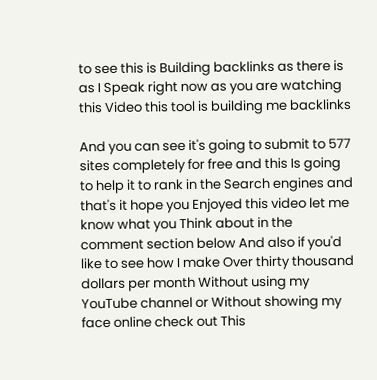to see this is Building backlinks as there is as I Speak right now as you are watching this Video this tool is building me backlinks

And you can see it's going to submit to 577 sites completely for free and this Is going to help it to rank in the Search engines and that's it hope you Enjoyed this video let me know what you Think about in the comment section below And also if you'd like to see how I make Over thirty thousand dollars per month Without using my YouTube channel or Without showing my face online check out This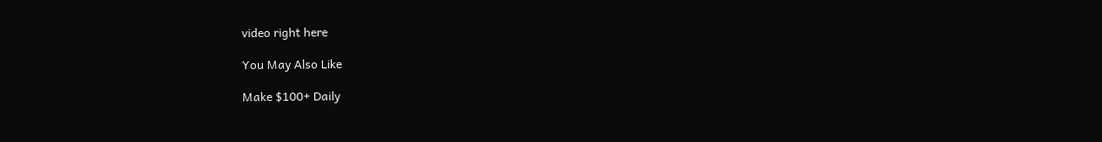video right here

You May Also Like

Make $100+ Daily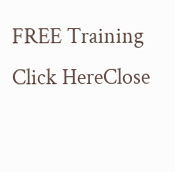FREE Training Click HereClose